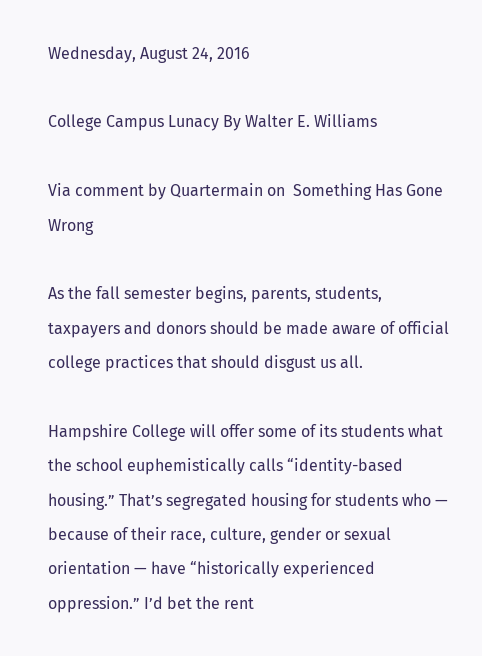Wednesday, August 24, 2016

College Campus Lunacy By Walter E. Williams

Via comment by Quartermain on  Something Has Gone Wrong

As the fall semester begins, parents, students, taxpayers and donors should be made aware of official college practices that should disgust us all.

Hampshire College will offer some of its students what the school euphemistically calls “identity-based housing.” That’s segregated housing for students who — because of their race, culture, gender or sexual orientation — have “historically experienced oppression.” I’d bet the rent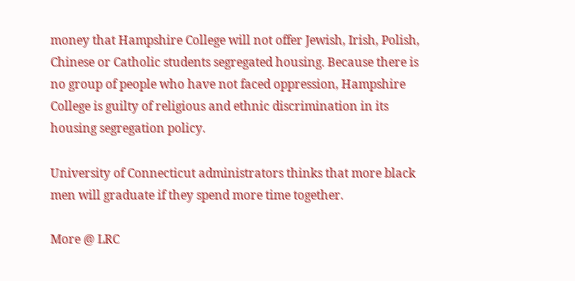money that Hampshire College will not offer Jewish, Irish, Polish, Chinese or Catholic students segregated housing. Because there is no group of people who have not faced oppression, Hampshire College is guilty of religious and ethnic discrimination in its housing segregation policy.

University of Connecticut administrators thinks that more black men will graduate if they spend more time together.

More @ LRC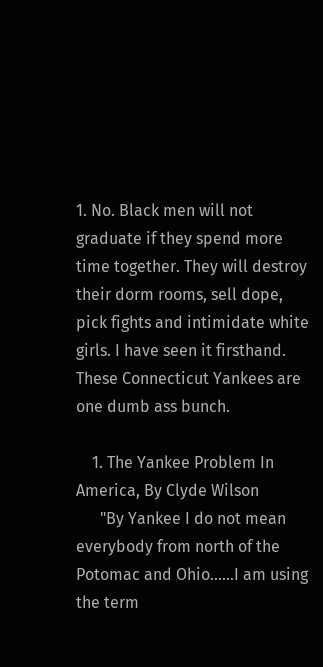1. No. Black men will not graduate if they spend more time together. They will destroy their dorm rooms, sell dope, pick fights and intimidate white girls. I have seen it firsthand. These Connecticut Yankees are one dumb ass bunch.

    1. The Yankee Problem In America, By Clyde Wilson
      "By Yankee I do not mean everybody from north of the Potomac and Ohio......I am using the term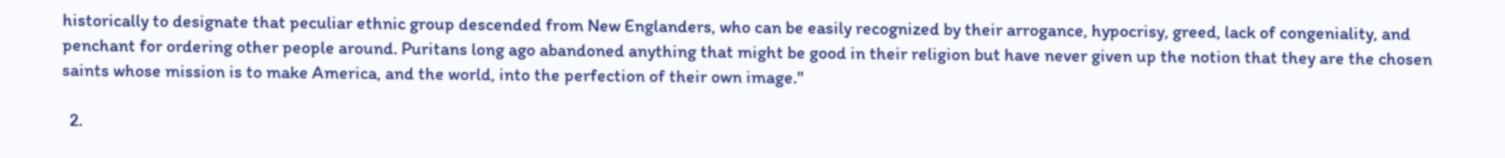historically to designate that peculiar ethnic group descended from New Englanders, who can be easily recognized by their arrogance, hypocrisy, greed, lack of congeniality, and penchant for ordering other people around. Puritans long ago abandoned anything that might be good in their religion but have never given up the notion that they are the chosen saints whose mission is to make America, and the world, into the perfection of their own image."

  2.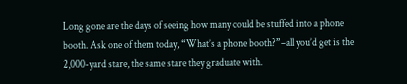Long gone are the days of seeing how many could be stuffed into a phone booth. Ask one of them today, “What’s a phone booth?”–all you’d get is the 2,000-yard stare, the same stare they graduate with.